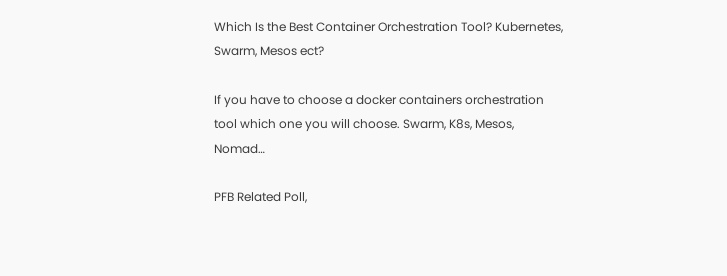Which Is the Best Container Orchestration Tool? Kubernetes, Swarm, Mesos ect?

If you have to choose a docker containers orchestration tool which one you will choose. Swarm, K8s, Mesos, Nomad…

PFB Related Poll,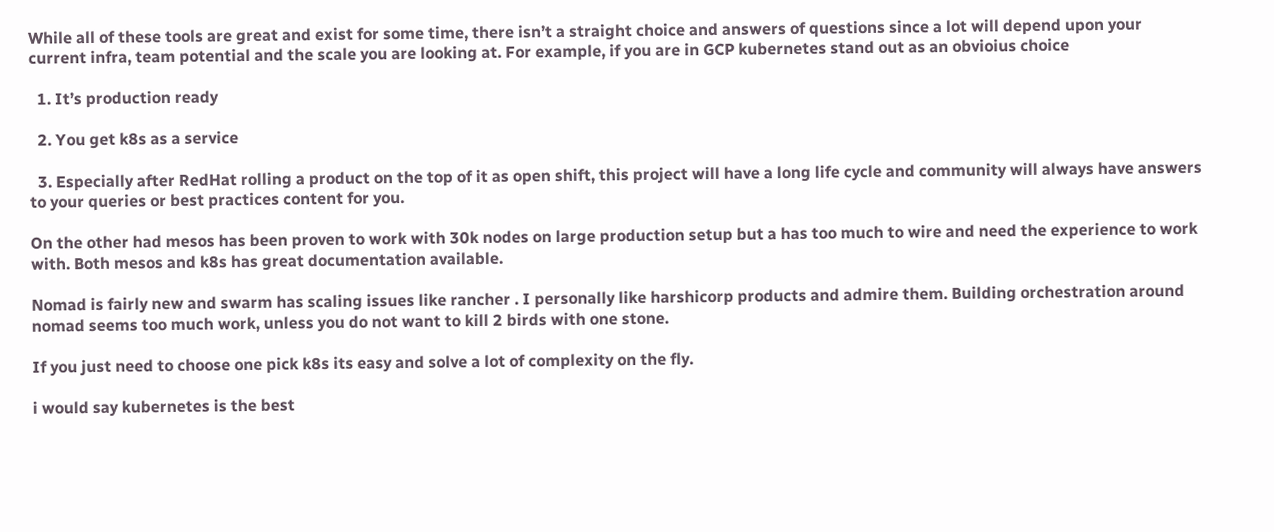While all of these tools are great and exist for some time, there isn’t a straight choice and answers of questions since a lot will depend upon your current infra, team potential and the scale you are looking at. For example, if you are in GCP kubernetes stand out as an obvioius choice

  1. It’s production ready

  2. You get k8s as a service

  3. Especially after RedHat rolling a product on the top of it as open shift, this project will have a long life cycle and community will always have answers to your queries or best practices content for you.

On the other had mesos has been proven to work with 30k nodes on large production setup but a has too much to wire and need the experience to work with. Both mesos and k8s has great documentation available.

Nomad is fairly new and swarm has scaling issues like rancher . I personally like harshicorp products and admire them. Building orchestration around nomad seems too much work, unless you do not want to kill 2 birds with one stone.

If you just need to choose one pick k8s its easy and solve a lot of complexity on the fly.

i would say kubernetes is the best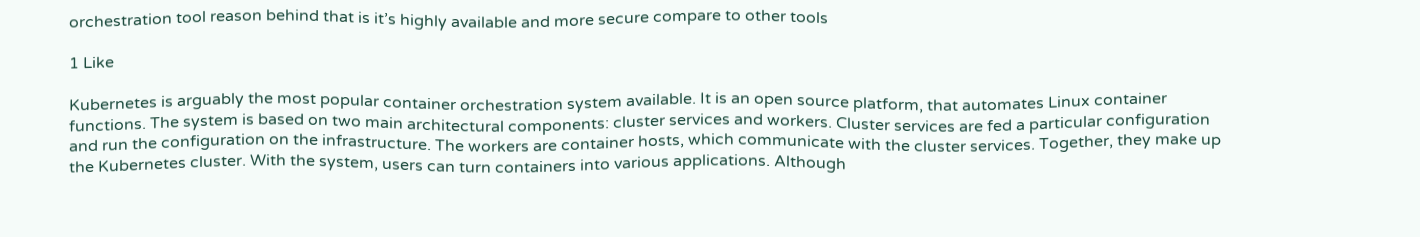orchestration tool reason behind that is it’s highly available and more secure compare to other tools

1 Like

Kubernetes is arguably the most popular container orchestration system available. It is an open source platform, that automates Linux container functions. The system is based on two main architectural components: cluster services and workers. Cluster services are fed a particular configuration and run the configuration on the infrastructure. The workers are container hosts, which communicate with the cluster services. Together, they make up the Kubernetes cluster. With the system, users can turn containers into various applications. Although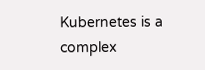Kubernetes is a complex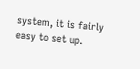system, it is fairly easy to set up.